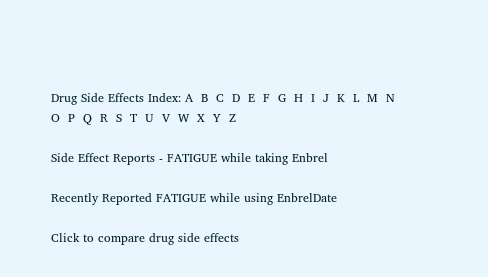Drug Side Effects Index: A  B  C  D  E  F  G  H  I  J  K  L  M  N  O  P  Q  R  S  T  U  V  W  X  Y  Z

Side Effect Reports - FATIGUE while taking Enbrel

Recently Reported FATIGUE while using EnbrelDate

Click to compare drug side effects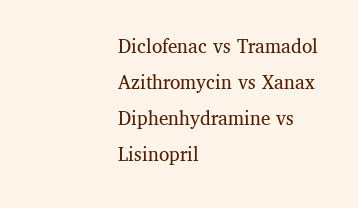Diclofenac vs Tramadol  Azithromycin vs Xanax  Diphenhydramine vs Lisinopril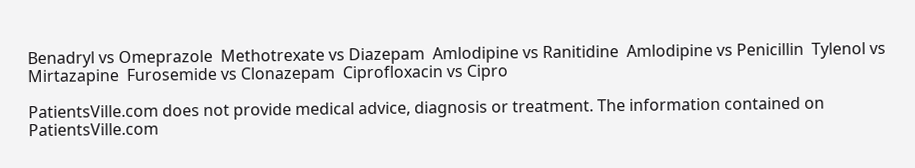Benadryl vs Omeprazole  Methotrexate vs Diazepam  Amlodipine vs Ranitidine  Amlodipine vs Penicillin  Tylenol vs Mirtazapine  Furosemide vs Clonazepam  Ciprofloxacin vs Cipro

PatientsVille.com does not provide medical advice, diagnosis or treatment. The information contained on PatientsVille.com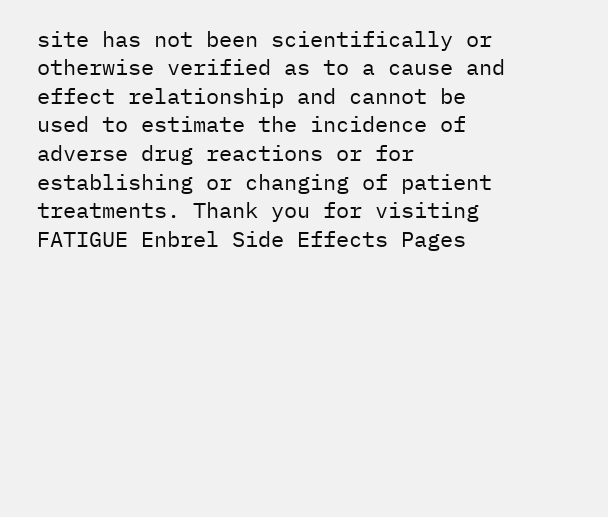site has not been scientifically or otherwise verified as to a cause and effect relationship and cannot be used to estimate the incidence of adverse drug reactions or for establishing or changing of patient treatments. Thank you for visiting FATIGUE Enbrel Side Effects Pages